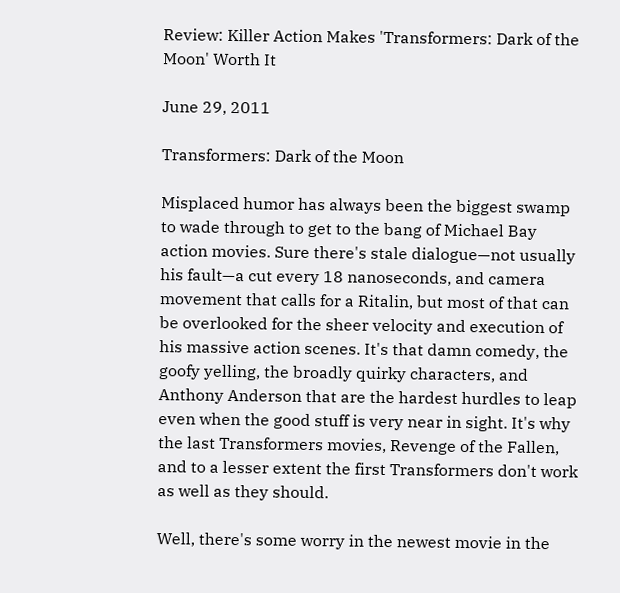Review: Killer Action Makes 'Transformers: Dark of the Moon' Worth It

June 29, 2011

Transformers: Dark of the Moon

Misplaced humor has always been the biggest swamp to wade through to get to the bang of Michael Bay action movies. Sure there's stale dialogue—not usually his fault—a cut every 18 nanoseconds, and camera movement that calls for a Ritalin, but most of that can be overlooked for the sheer velocity and execution of his massive action scenes. It's that damn comedy, the goofy yelling, the broadly quirky characters, and Anthony Anderson that are the hardest hurdles to leap even when the good stuff is very near in sight. It's why the last Transformers movies, Revenge of the Fallen, and to a lesser extent the first Transformers don't work as well as they should.

Well, there's some worry in the newest movie in the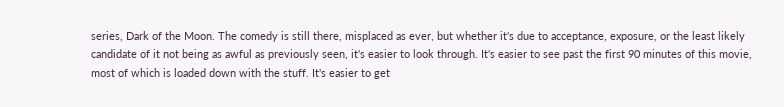series, Dark of the Moon. The comedy is still there, misplaced as ever, but whether it's due to acceptance, exposure, or the least likely candidate of it not being as awful as previously seen, it's easier to look through. It's easier to see past the first 90 minutes of this movie, most of which is loaded down with the stuff. It's easier to get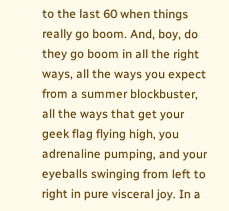to the last 60 when things really go boom. And, boy, do they go boom in all the right ways, all the ways you expect from a summer blockbuster, all the ways that get your geek flag flying high, you adrenaline pumping, and your eyeballs swinging from left to right in pure visceral joy. In a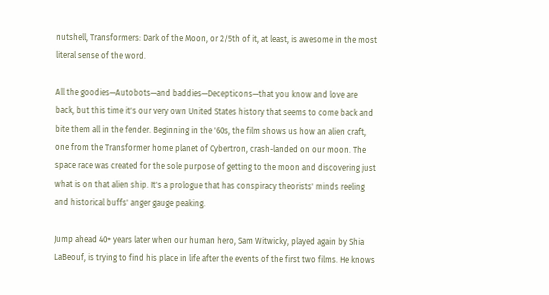nutshell, Transformers: Dark of the Moon, or 2/5th of it, at least, is awesome in the most literal sense of the word.

All the goodies—Autobots—and baddies—Decepticons—that you know and love are back, but this time it's our very own United States history that seems to come back and bite them all in the fender. Beginning in the '60s, the film shows us how an alien craft, one from the Transformer home planet of Cybertron, crash-landed on our moon. The space race was created for the sole purpose of getting to the moon and discovering just what is on that alien ship. It's a prologue that has conspiracy theorists' minds reeling and historical buffs' anger gauge peaking.

Jump ahead 40+ years later when our human hero, Sam Witwicky, played again by Shia LaBeouf, is trying to find his place in life after the events of the first two films. He knows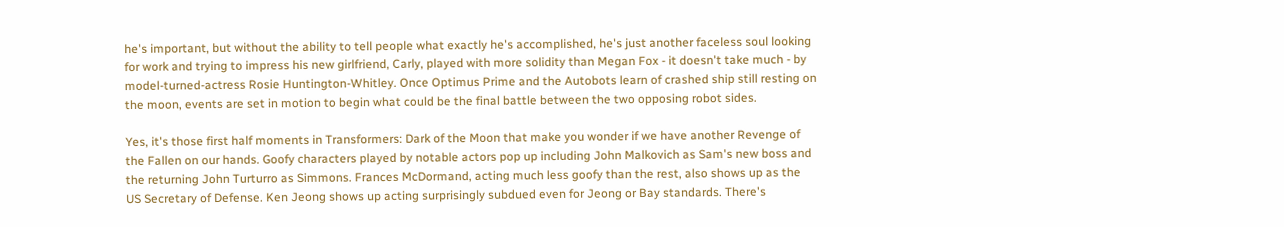he's important, but without the ability to tell people what exactly he's accomplished, he's just another faceless soul looking for work and trying to impress his new girlfriend, Carly, played with more solidity than Megan Fox - it doesn't take much - by model-turned-actress Rosie Huntington-Whitley. Once Optimus Prime and the Autobots learn of crashed ship still resting on the moon, events are set in motion to begin what could be the final battle between the two opposing robot sides.

Yes, it's those first half moments in Transformers: Dark of the Moon that make you wonder if we have another Revenge of the Fallen on our hands. Goofy characters played by notable actors pop up including John Malkovich as Sam's new boss and the returning John Turturro as Simmons. Frances McDormand, acting much less goofy than the rest, also shows up as the US Secretary of Defense. Ken Jeong shows up acting surprisingly subdued even for Jeong or Bay standards. There's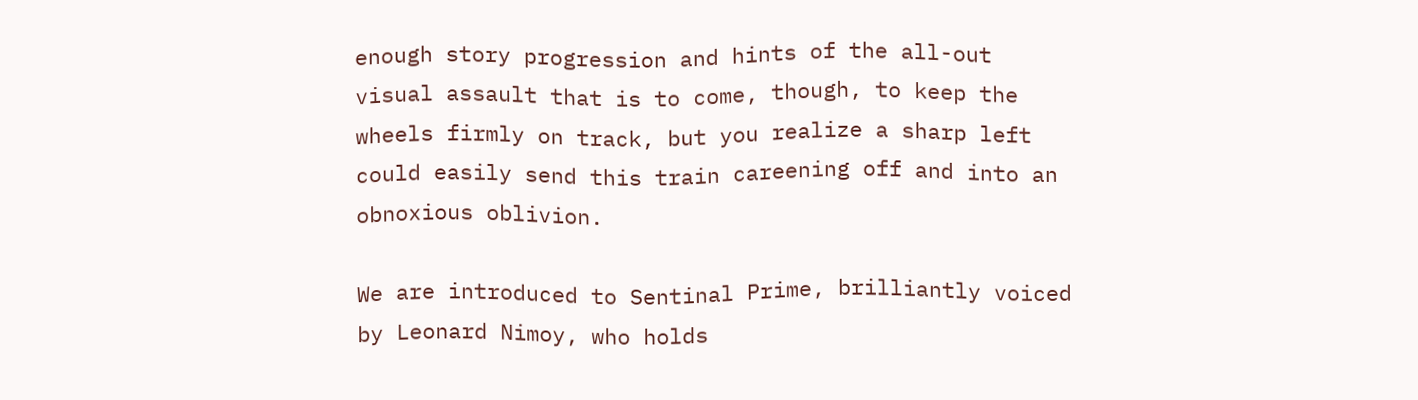enough story progression and hints of the all-out visual assault that is to come, though, to keep the wheels firmly on track, but you realize a sharp left could easily send this train careening off and into an obnoxious oblivion.

We are introduced to Sentinal Prime, brilliantly voiced by Leonard Nimoy, who holds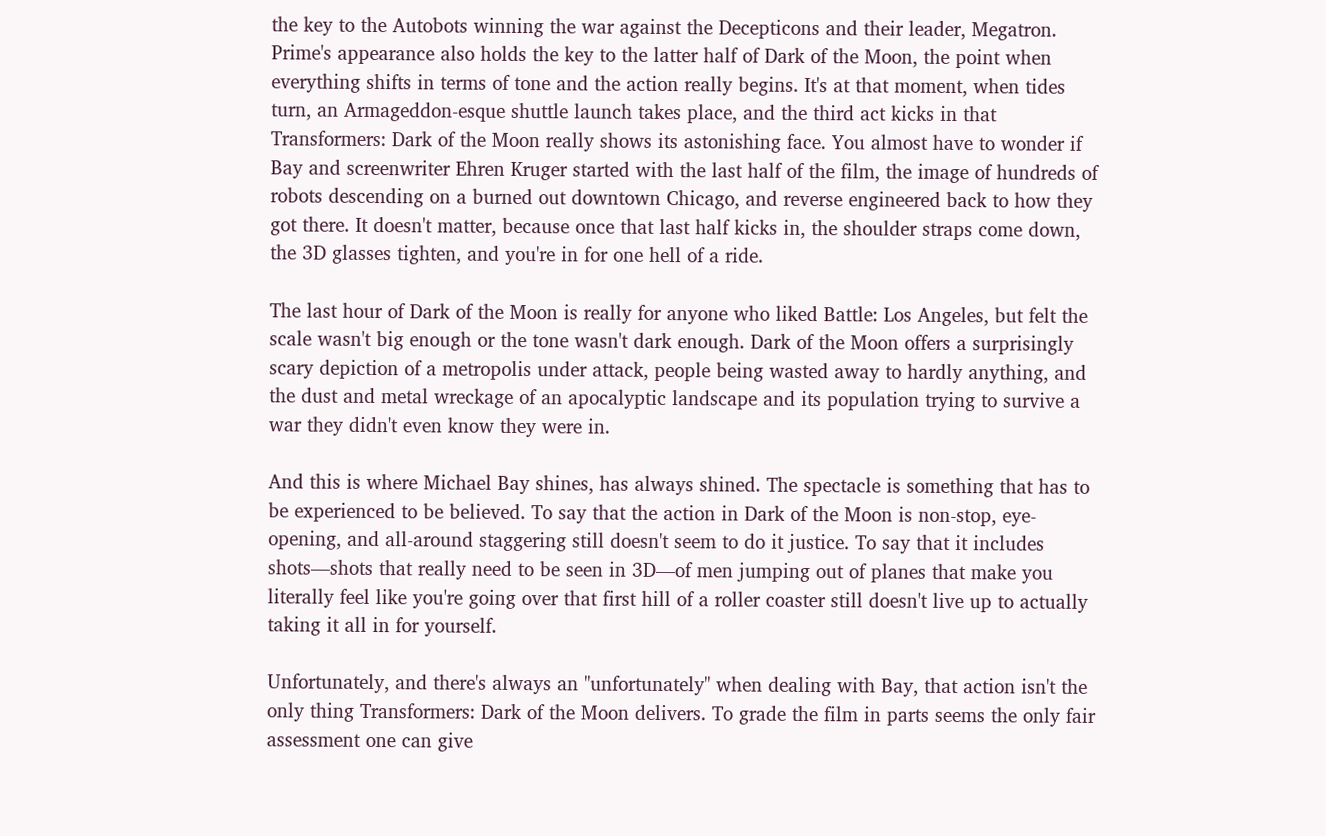the key to the Autobots winning the war against the Decepticons and their leader, Megatron. Prime's appearance also holds the key to the latter half of Dark of the Moon, the point when everything shifts in terms of tone and the action really begins. It's at that moment, when tides turn, an Armageddon-esque shuttle launch takes place, and the third act kicks in that Transformers: Dark of the Moon really shows its astonishing face. You almost have to wonder if Bay and screenwriter Ehren Kruger started with the last half of the film, the image of hundreds of robots descending on a burned out downtown Chicago, and reverse engineered back to how they got there. It doesn't matter, because once that last half kicks in, the shoulder straps come down, the 3D glasses tighten, and you're in for one hell of a ride.

The last hour of Dark of the Moon is really for anyone who liked Battle: Los Angeles, but felt the scale wasn't big enough or the tone wasn't dark enough. Dark of the Moon offers a surprisingly scary depiction of a metropolis under attack, people being wasted away to hardly anything, and the dust and metal wreckage of an apocalyptic landscape and its population trying to survive a war they didn't even know they were in.

And this is where Michael Bay shines, has always shined. The spectacle is something that has to be experienced to be believed. To say that the action in Dark of the Moon is non-stop, eye-opening, and all-around staggering still doesn't seem to do it justice. To say that it includes shots—shots that really need to be seen in 3D—of men jumping out of planes that make you literally feel like you're going over that first hill of a roller coaster still doesn't live up to actually taking it all in for yourself.

Unfortunately, and there's always an "unfortunately" when dealing with Bay, that action isn't the only thing Transformers: Dark of the Moon delivers. To grade the film in parts seems the only fair assessment one can give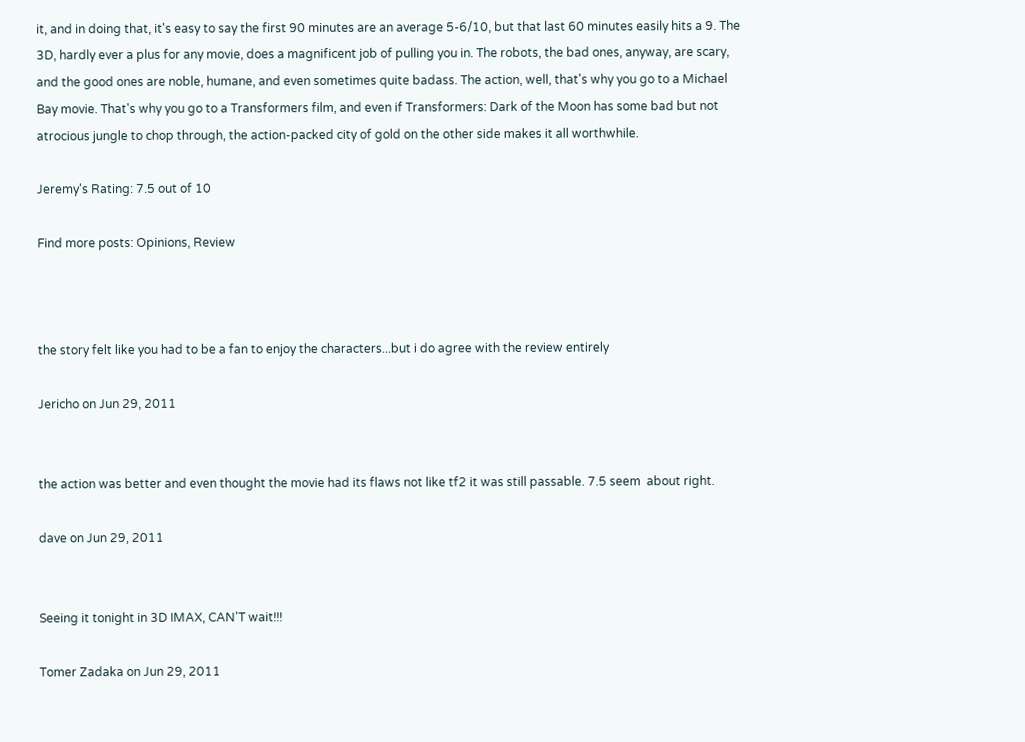it, and in doing that, it's easy to say the first 90 minutes are an average 5-6/10, but that last 60 minutes easily hits a 9. The 3D, hardly ever a plus for any movie, does a magnificent job of pulling you in. The robots, the bad ones, anyway, are scary, and the good ones are noble, humane, and even sometimes quite badass. The action, well, that's why you go to a Michael Bay movie. That's why you go to a Transformers film, and even if Transformers: Dark of the Moon has some bad but not atrocious jungle to chop through, the action-packed city of gold on the other side makes it all worthwhile.

Jeremy's Rating: 7.5 out of 10

Find more posts: Opinions, Review



the story felt like you had to be a fan to enjoy the characters...but i do agree with the review entirely

Jericho on Jun 29, 2011


the action was better and even thought the movie had its flaws not like tf2 it was still passable. 7.5 seem  about right.

dave on Jun 29, 2011


Seeing it tonight in 3D IMAX, CAN'T wait!!!

Tomer Zadaka on Jun 29, 2011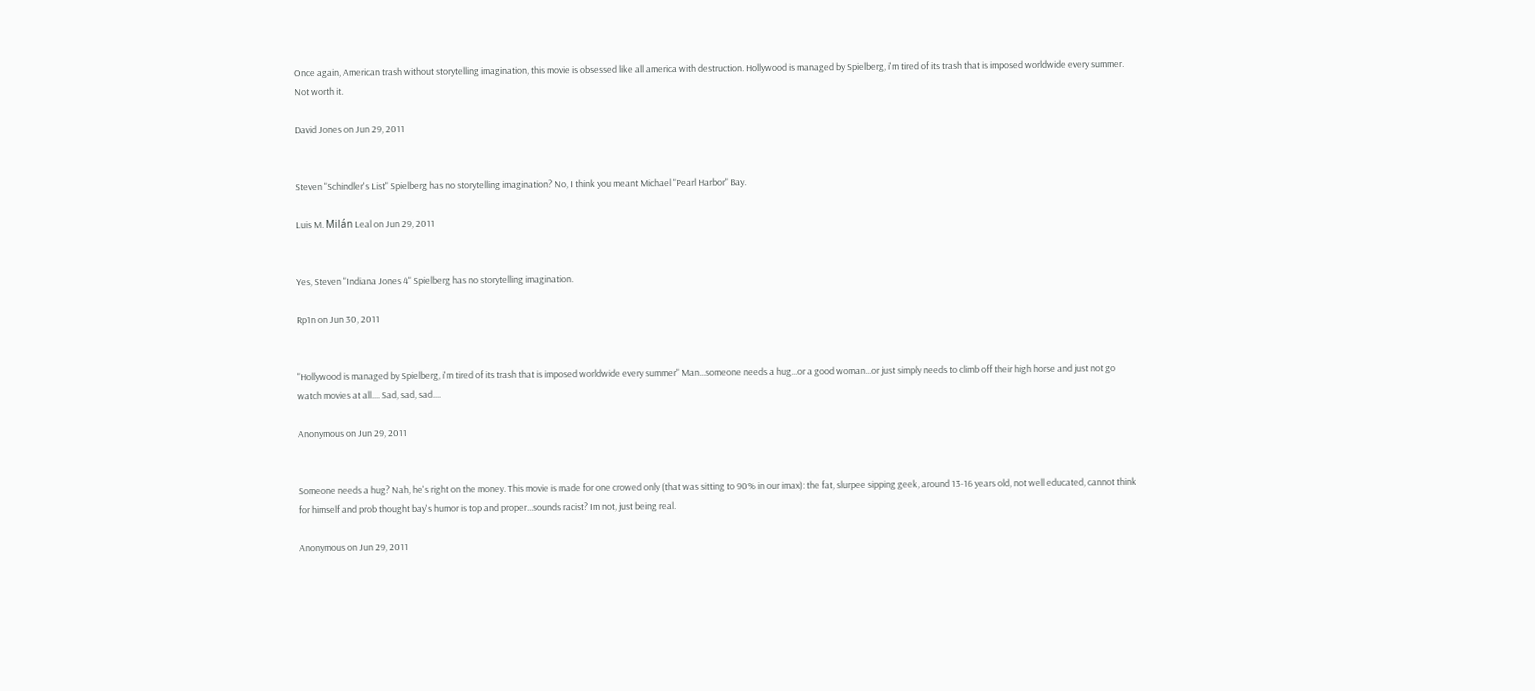Once again, American trash without storytelling imagination, this movie is obsessed like all america with destruction. Hollywood is managed by Spielberg, i'm tired of its trash that is imposed worldwide every summer. Not worth it.

David Jones on Jun 29, 2011


Steven "Schindler's List" Spielberg has no storytelling imagination? No, I think you meant Michael "Pearl Harbor" Bay.

Luis M. Milán Leal on Jun 29, 2011


Yes, Steven "Indiana Jones 4" Spielberg has no storytelling imagination.

Rp1n on Jun 30, 2011


"Hollywood is managed by Spielberg, i'm tired of its trash that is imposed worldwide every summer" Man...someone needs a hug...or a good woman...or just simply needs to climb off their high horse and just not go watch movies at all.... Sad, sad, sad....

Anonymous on Jun 29, 2011


Someone needs a hug? Nah, he's right on the money. This movie is made for one crowed only (that was sitting to 90% in our imax): the fat, slurpee sipping geek, around 13-16 years old, not well educated, cannot think for himself and prob thought bay's humor is top and proper...sounds racist? Im not, just being real.

Anonymous on Jun 29, 2011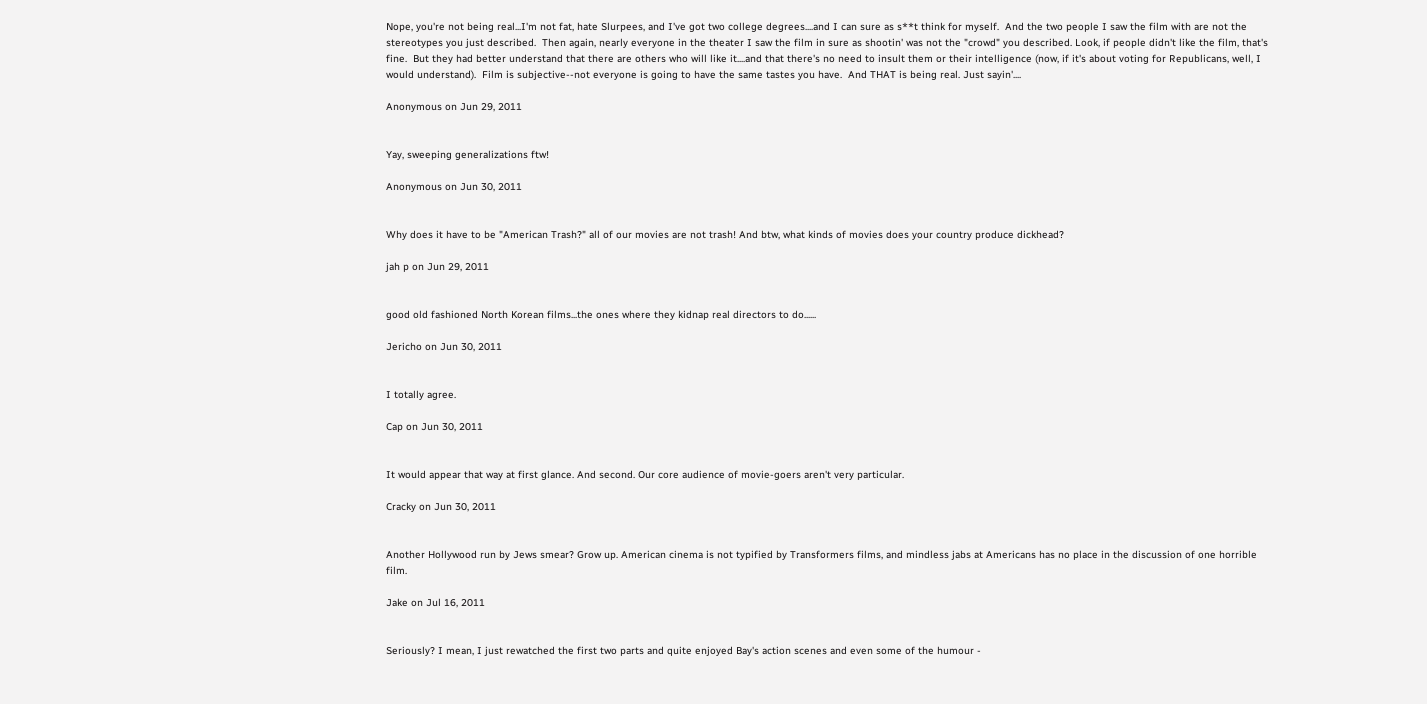Nope, you're not being real...I'm not fat, hate Slurpees, and I've got two college degrees....and I can sure as s**t think for myself.  And the two people I saw the film with are not the stereotypes you just described.  Then again, nearly everyone in the theater I saw the film in sure as shootin' was not the "crowd" you described. Look, if people didn't like the film, that's fine.  But they had better understand that there are others who will like it....and that there's no need to insult them or their intelligence (now, if it's about voting for Republicans, well, I would understand).  Film is subjective--not everyone is going to have the same tastes you have.  And THAT is being real. Just sayin'....

Anonymous on Jun 29, 2011


Yay, sweeping generalizations ftw!

Anonymous on Jun 30, 2011


Why does it have to be "American Trash?" all of our movies are not trash! And btw, what kinds of movies does your country produce dickhead?

jah p on Jun 29, 2011


good old fashioned North Korean films...the ones where they kidnap real directors to do......

Jericho on Jun 30, 2011


I totally agree.

Cap on Jun 30, 2011


It would appear that way at first glance. And second. Our core audience of movie-goers aren't very particular.

Cracky on Jun 30, 2011


Another Hollywood run by Jews smear? Grow up. American cinema is not typified by Transformers films, and mindless jabs at Americans has no place in the discussion of one horrible film.

Jake on Jul 16, 2011


Seriously? I mean, I just rewatched the first two parts and quite enjoyed Bay's action scenes and even some of the humour -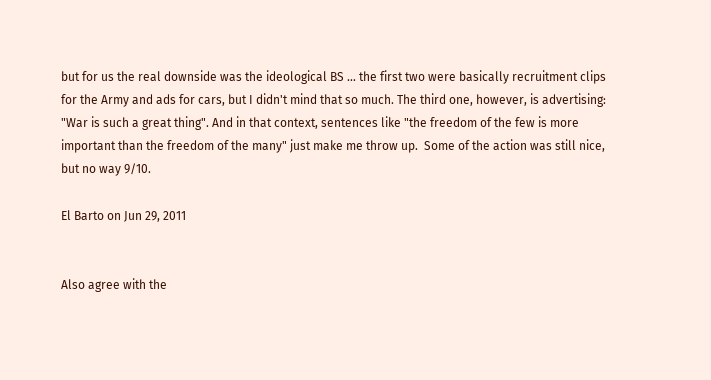but for us the real downside was the ideological BS ... the first two were basically recruitment clips for the Army and ads for cars, but I didn't mind that so much. The third one, however, is advertising: "War is such a great thing". And in that context, sentences like "the freedom of the few is more important than the freedom of the many" just make me throw up.  Some of the action was still nice, but no way 9/10.

El Barto on Jun 29, 2011


Also agree with the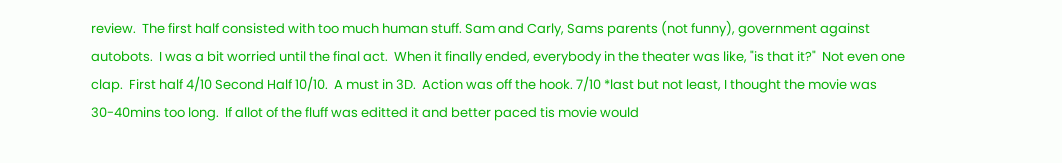review.  The first half consisted with too much human stuff. Sam and Carly, Sams parents (not funny), government against autobots.  I was a bit worried until the final act.  When it finally ended, everybody in the theater was like, "is that it?"  Not even one clap.  First half 4/10 Second Half 10/10.  A must in 3D.  Action was off the hook. 7/10 *last but not least, I thought the movie was 30-40mins too long.  If allot of the fluff was editted it and better paced tis movie would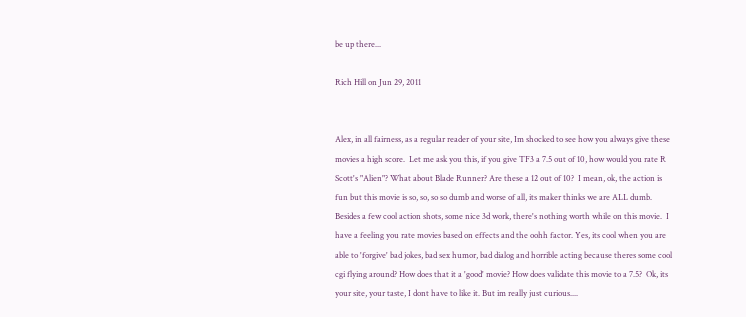be up there...

Rich Hill on Jun 29, 2011


Alex, in all fairness, as a regular reader of your site, Im shocked to see how you always give these movies a high score.  Let me ask you this, if you give TF3 a 7.5 out of 10, how would you rate R Scott's "Alien"? What about Blade Runner? Are these a 12 out of 10?  I mean, ok, the action is fun but this movie is so, so, so so dumb and worse of all, its maker thinks we are ALL dumb. Besides a few cool action shots, some nice 3d work, there's nothing worth while on this movie.  I have a feeling you rate movies based on effects and the oohh factor. Yes, its cool when you are able to 'forgive' bad jokes, bad sex humor, bad dialog and horrible acting because theres some cool cgi flying around? How does that it a 'good' movie? How does validate this movie to a 7.5?  Ok, its your site, your taste, I dont have to like it. But im really just curious....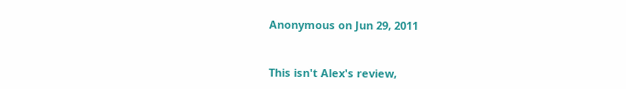Anonymous on Jun 29, 2011


This isn't Alex's review,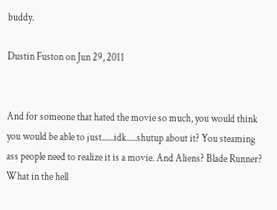buddy.

Dustin Fuston on Jun 29, 2011


And for someone that hated the movie so much, you would think you would be able to just......idk.....shutup about it? You steaming ass people need to realize it is a movie. And Aliens? Blade Runner? What in the hell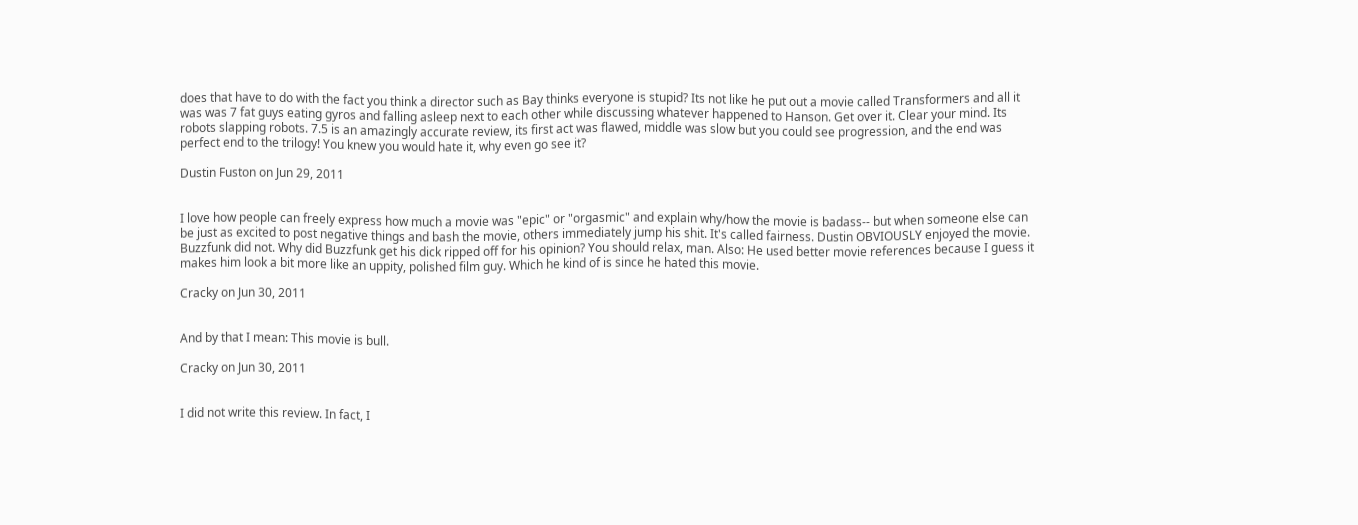does that have to do with the fact you think a director such as Bay thinks everyone is stupid? Its not like he put out a movie called Transformers and all it was was 7 fat guys eating gyros and falling asleep next to each other while discussing whatever happened to Hanson. Get over it. Clear your mind. Its robots slapping robots. 7.5 is an amazingly accurate review, its first act was flawed, middle was slow but you could see progression, and the end was perfect end to the trilogy! You knew you would hate it, why even go see it?

Dustin Fuston on Jun 29, 2011


I love how people can freely express how much a movie was "epic" or "orgasmic" and explain why/how the movie is badass-- but when someone else can be just as excited to post negative things and bash the movie, others immediately jump his shit. It's called fairness. Dustin OBVIOUSLY enjoyed the movie. Buzzfunk did not. Why did Buzzfunk get his dick ripped off for his opinion? You should relax, man. Also: He used better movie references because I guess it makes him look a bit more like an uppity, polished film guy. Which he kind of is since he hated this movie.

Cracky on Jun 30, 2011


And by that I mean: This movie is bull.

Cracky on Jun 30, 2011


I did not write this review. In fact, I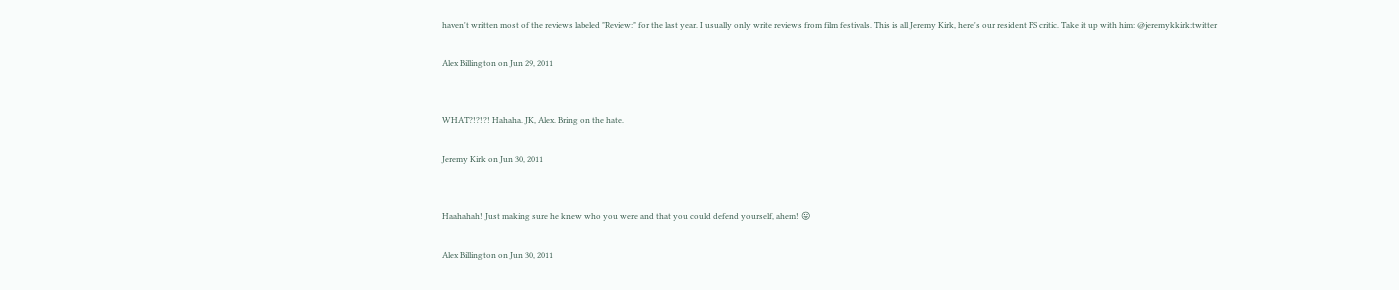haven't written most of the reviews labeled "Review:" for the last year. I usually only write reviews from film festivals. This is all Jeremy Kirk, here's our resident FS critic. Take it up with him: @jeremykkirk:twitter

Alex Billington on Jun 29, 2011


WHAT?!?!?! Hahaha. JK, Alex. Bring on the hate.

Jeremy Kirk on Jun 30, 2011


Haahahah! Just making sure he knew who you were and that you could defend yourself, ahem! 😛

Alex Billington on Jun 30, 2011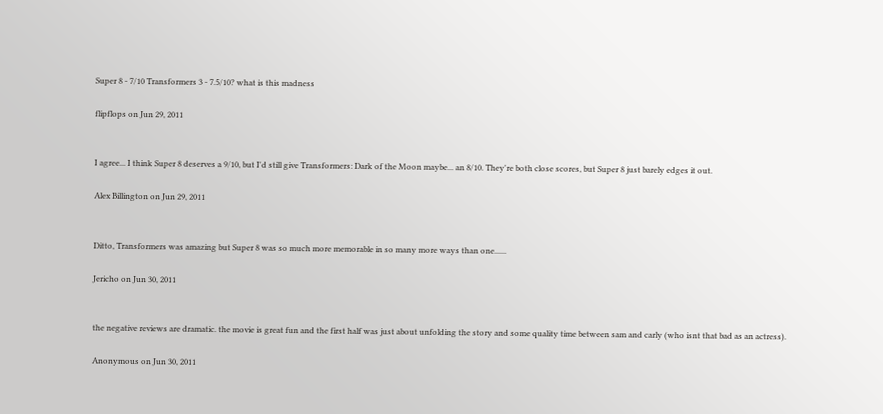Super 8 - 7/10 Transformers 3 - 7.5/10? what is this madness

flipflops on Jun 29, 2011


I agree... I think Super 8 deserves a 9/10, but I'd still give Transformers: Dark of the Moon maybe... an 8/10. They're both close scores, but Super 8 just barely edges it out.

Alex Billington on Jun 29, 2011


Ditto, Transformers was amazing but Super 8 was so much more memorable in so many more ways than one......

Jericho on Jun 30, 2011


the negative reviews are dramatic. the movie is great fun and the first half was just about unfolding the story and some quality time between sam and carly (who isnt that bad as an actress).

Anonymous on Jun 30, 2011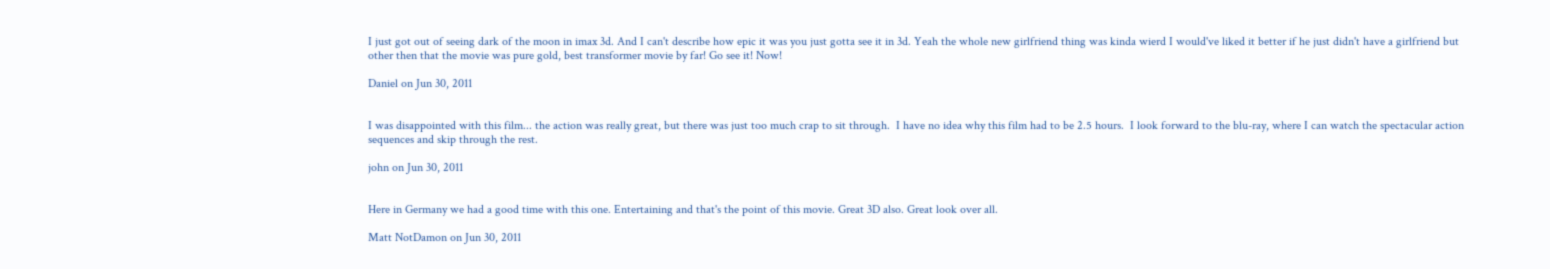I just got out of seeing dark of the moon in imax 3d. And I can't describe how epic it was you just gotta see it in 3d. Yeah the whole new girlfriend thing was kinda wierd I would've liked it better if he just didn't have a girlfriend but other then that the movie was pure gold, best transformer movie by far! Go see it! Now!

Daniel on Jun 30, 2011


I was disappointed with this film... the action was really great, but there was just too much crap to sit through.  I have no idea why this film had to be 2.5 hours.  I look forward to the blu-ray, where I can watch the spectacular action sequences and skip through the rest.

john on Jun 30, 2011


Here in Germany we had a good time with this one. Entertaining and that's the point of this movie. Great 3D also. Great look over all.

Matt NotDamon on Jun 30, 2011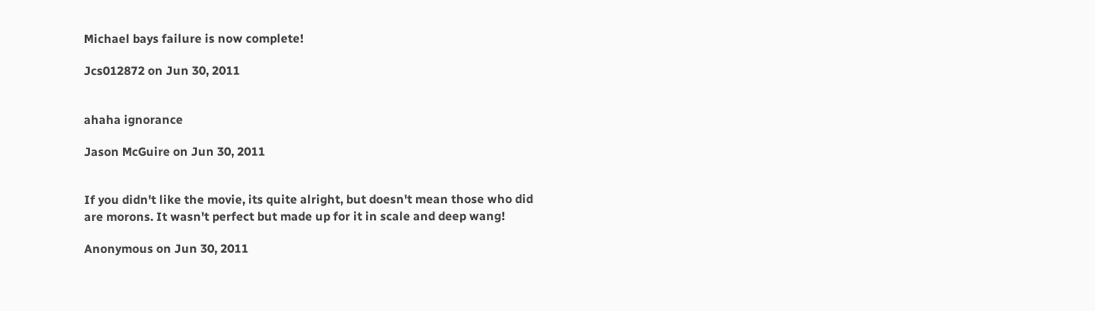Michael bays failure is now complete!

Jcs012872 on Jun 30, 2011


ahaha ignorance

Jason McGuire on Jun 30, 2011


If you didn't like the movie, its quite alright, but doesn't mean those who did are morons. It wasn't perfect but made up for it in scale and deep wang!

Anonymous on Jun 30, 2011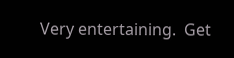Very entertaining.  Get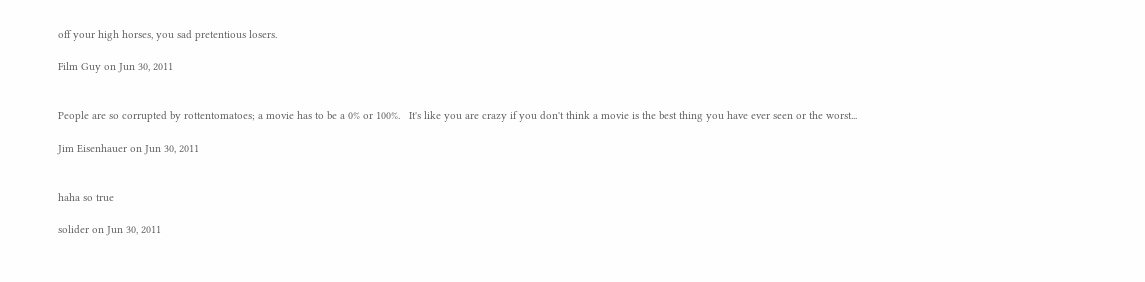off your high horses, you sad pretentious losers.

Film Guy on Jun 30, 2011


People are so corrupted by rottentomatoes; a movie has to be a 0% or 100%.   It's like you are crazy if you don't think a movie is the best thing you have ever seen or the worst...

Jim Eisenhauer on Jun 30, 2011


haha so true

solider on Jun 30, 2011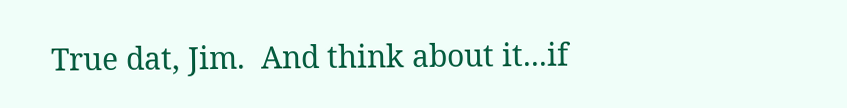True dat, Jim.  And think about it...if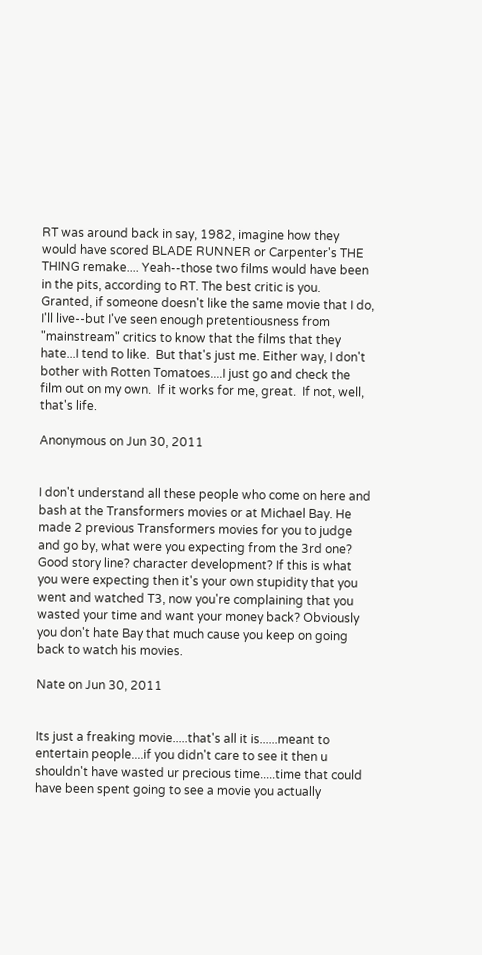RT was around back in say, 1982, imagine how they would have scored BLADE RUNNER or Carpenter's THE THING remake.... Yeah--those two films would have been in the pits, according to RT. The best critic is you.  Granted, if someone doesn't like the same movie that I do, I'll live--but I've seen enough pretentiousness from "mainstream" critics to know that the films that they hate...I tend to like.  But that's just me. Either way, I don't bother with Rotten Tomatoes....I just go and check the film out on my own.  If it works for me, great.  If not, well, that's life.

Anonymous on Jun 30, 2011


I don't understand all these people who come on here and bash at the Transformers movies or at Michael Bay. He made 2 previous Transformers movies for you to judge and go by, what were you expecting from the 3rd one? Good story line? character development? If this is what you were expecting then it's your own stupidity that you went and watched T3, now you're complaining that you wasted your time and want your money back? Obviously you don't hate Bay that much cause you keep on going back to watch his movies.

Nate on Jun 30, 2011


Its just a freaking movie.....that's all it is......meant to entertain people....if you didn't care to see it then u shouldn't have wasted ur precious time.....time that could have been spent going to see a movie you actually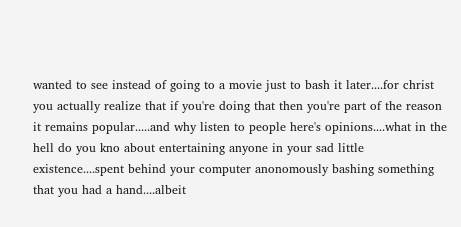wanted to see instead of going to a movie just to bash it later....for christ you actually realize that if you're doing that then you're part of the reason it remains popular.....and why listen to people here's opinions....what in the hell do you kno about entertaining anyone in your sad little existence....spent behind your computer anonomously bashing something that you had a hand....albeit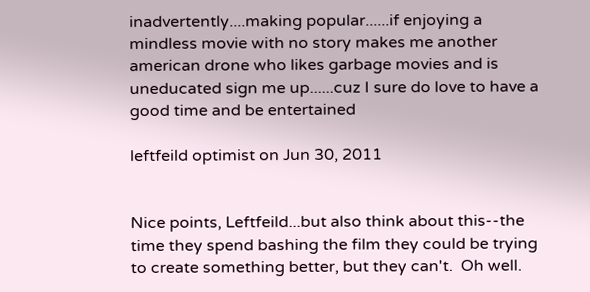inadvertently....making popular......if enjoying a mindless movie with no story makes me another american drone who likes garbage movies and is uneducated sign me up......cuz I sure do love to have a good time and be entertained

leftfeild optimist on Jun 30, 2011


Nice points, Leftfeild...but also think about this--the time they spend bashing the film they could be trying to create something better, but they can't.  Oh well.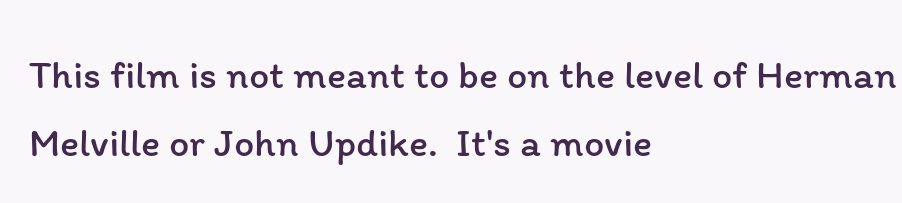This film is not meant to be on the level of Herman Melville or John Updike.  It's a movie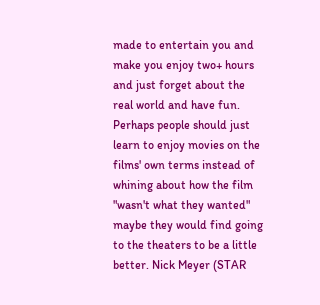made to entertain you and make you enjoy two+ hours and just forget about the real world and have fun.  Perhaps people should just learn to enjoy movies on the films' own terms instead of whining about how the film "wasn't what they wanted" maybe they would find going to the theaters to be a little better. Nick Meyer (STAR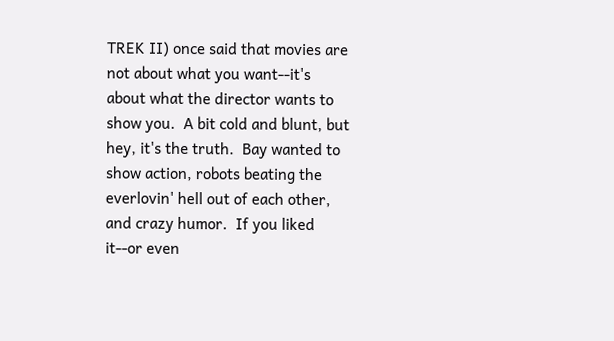TREK II) once said that movies are not about what you want--it's about what the director wants to show you.  A bit cold and blunt, but hey, it's the truth.  Bay wanted to show action, robots beating the everlovin' hell out of each other, and crazy humor.  If you liked it--or even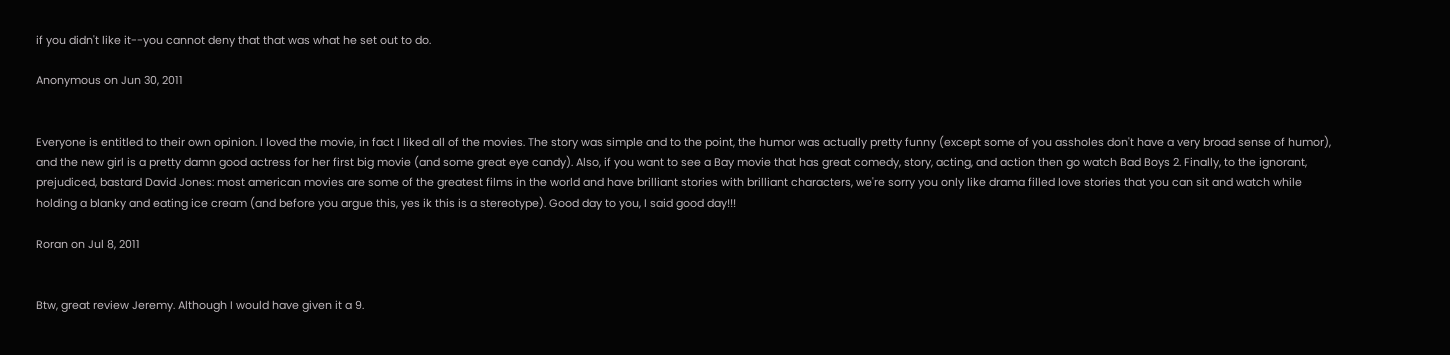if you didn't like it--you cannot deny that that was what he set out to do.

Anonymous on Jun 30, 2011


Everyone is entitled to their own opinion. I loved the movie, in fact I liked all of the movies. The story was simple and to the point, the humor was actually pretty funny (except some of you assholes don't have a very broad sense of humor), and the new girl is a pretty damn good actress for her first big movie (and some great eye candy). Also, if you want to see a Bay movie that has great comedy, story, acting, and action then go watch Bad Boys 2. Finally, to the ignorant, prejudiced, bastard David Jones: most american movies are some of the greatest films in the world and have brilliant stories with brilliant characters, we're sorry you only like drama filled love stories that you can sit and watch while holding a blanky and eating ice cream (and before you argue this, yes ik this is a stereotype). Good day to you, I said good day!!!

Roran on Jul 8, 2011


Btw, great review Jeremy. Although I would have given it a 9.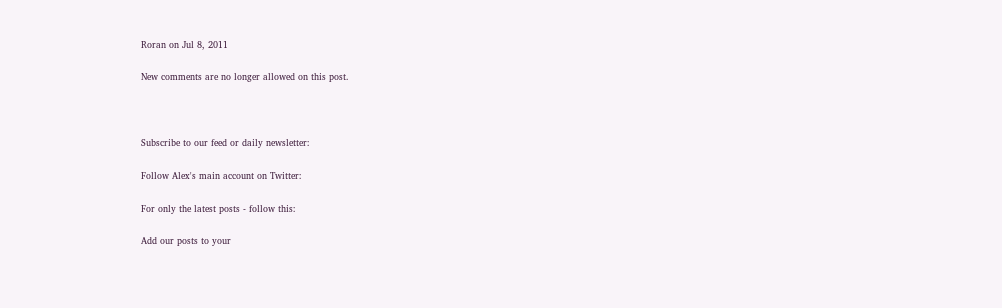Roran on Jul 8, 2011

New comments are no longer allowed on this post.



Subscribe to our feed or daily newsletter:

Follow Alex's main account on Twitter:

For only the latest posts - follow this:

Add our posts to your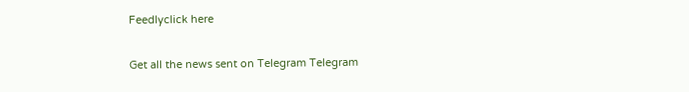Feedlyclick here

Get all the news sent on Telegram Telegram